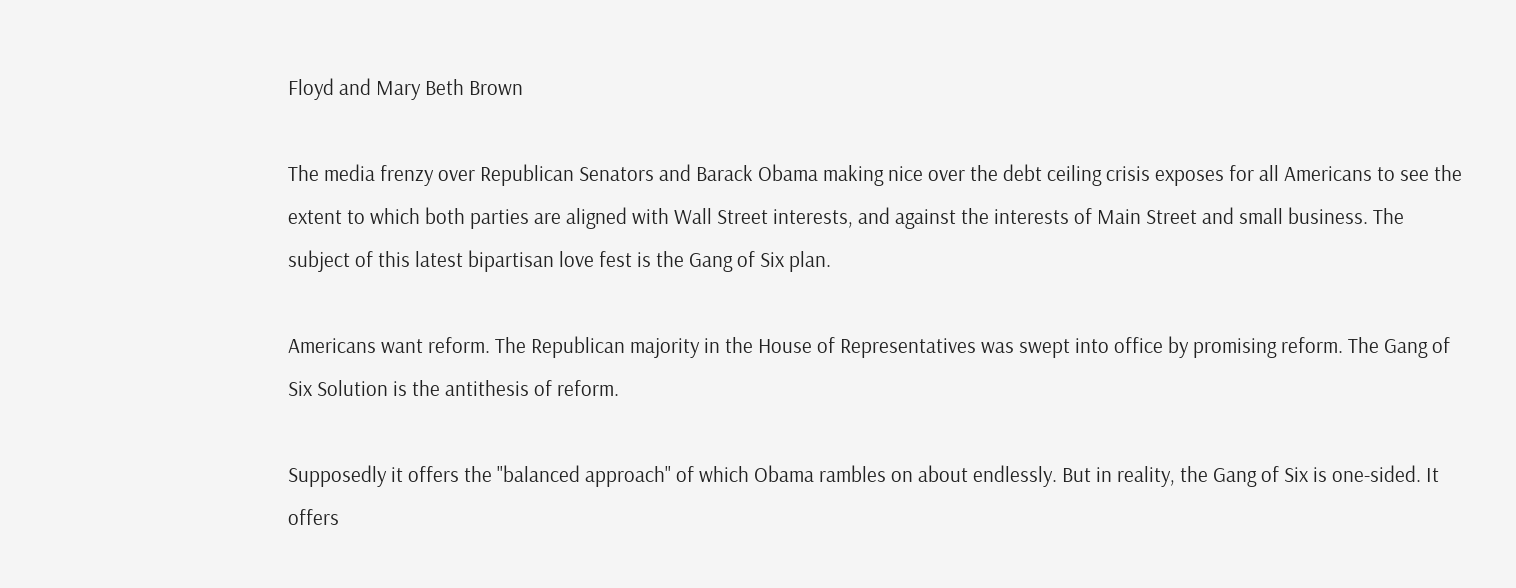Floyd and Mary Beth Brown

The media frenzy over Republican Senators and Barack Obama making nice over the debt ceiling crisis exposes for all Americans to see the extent to which both parties are aligned with Wall Street interests, and against the interests of Main Street and small business. The subject of this latest bipartisan love fest is the Gang of Six plan.

Americans want reform. The Republican majority in the House of Representatives was swept into office by promising reform. The Gang of Six Solution is the antithesis of reform.

Supposedly it offers the "balanced approach" of which Obama rambles on about endlessly. But in reality, the Gang of Six is one-sided. It offers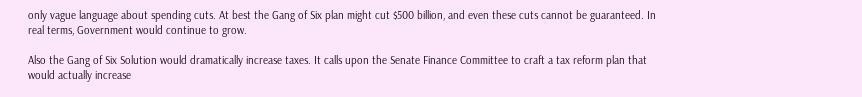only vague language about spending cuts. At best the Gang of Six plan might cut $500 billion, and even these cuts cannot be guaranteed. In real terms, Government would continue to grow.

Also the Gang of Six Solution would dramatically increase taxes. It calls upon the Senate Finance Committee to craft a tax reform plan that would actually increase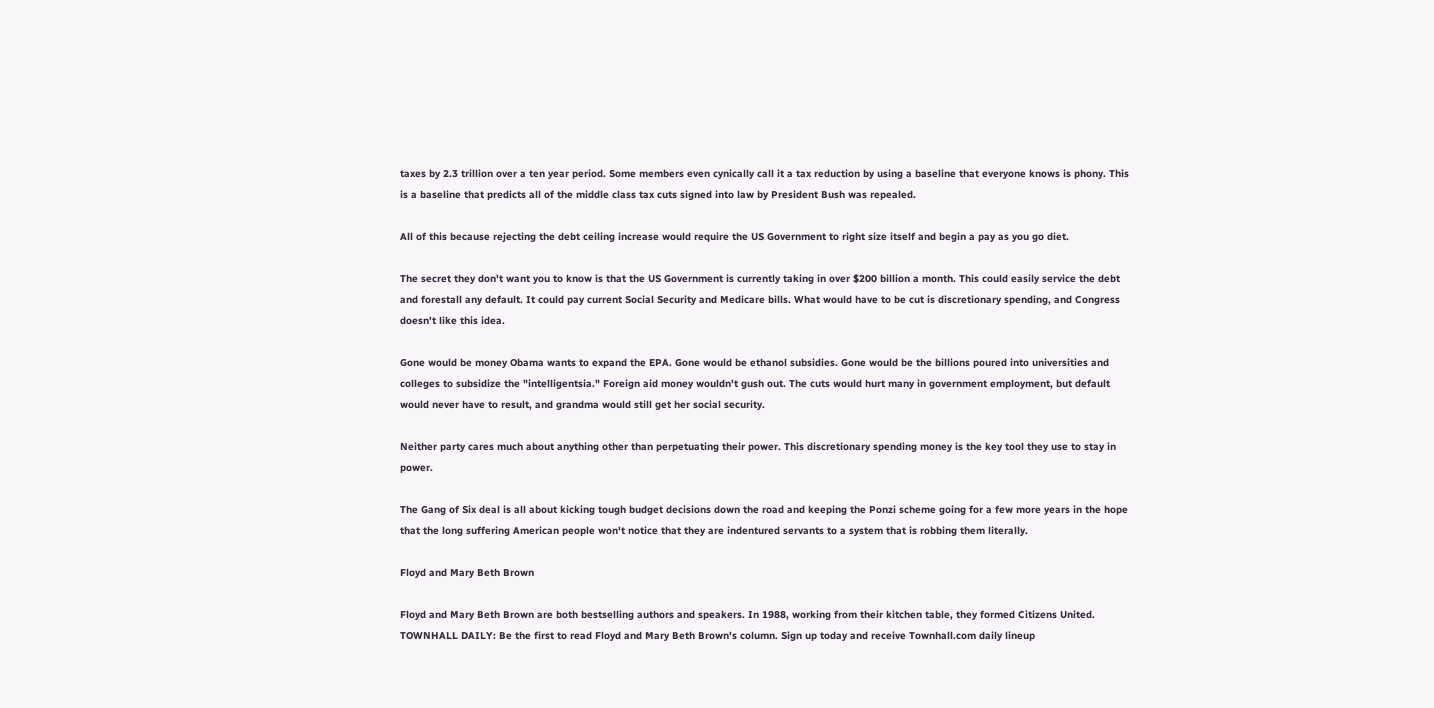taxes by 2.3 trillion over a ten year period. Some members even cynically call it a tax reduction by using a baseline that everyone knows is phony. This is a baseline that predicts all of the middle class tax cuts signed into law by President Bush was repealed.

All of this because rejecting the debt ceiling increase would require the US Government to right size itself and begin a pay as you go diet.

The secret they don't want you to know is that the US Government is currently taking in over $200 billion a month. This could easily service the debt and forestall any default. It could pay current Social Security and Medicare bills. What would have to be cut is discretionary spending, and Congress doesn't like this idea.

Gone would be money Obama wants to expand the EPA. Gone would be ethanol subsidies. Gone would be the billions poured into universities and colleges to subsidize the "intelligentsia." Foreign aid money wouldn't gush out. The cuts would hurt many in government employment, but default would never have to result, and grandma would still get her social security.

Neither party cares much about anything other than perpetuating their power. This discretionary spending money is the key tool they use to stay in power.

The Gang of Six deal is all about kicking tough budget decisions down the road and keeping the Ponzi scheme going for a few more years in the hope that the long suffering American people won't notice that they are indentured servants to a system that is robbing them literally.

Floyd and Mary Beth Brown

Floyd and Mary Beth Brown are both bestselling authors and speakers. In 1988, working from their kitchen table, they formed Citizens United.
TOWNHALL DAILY: Be the first to read Floyd and Mary Beth Brown's column. Sign up today and receive Townhall.com daily lineup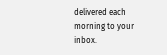delivered each morning to your inbox.